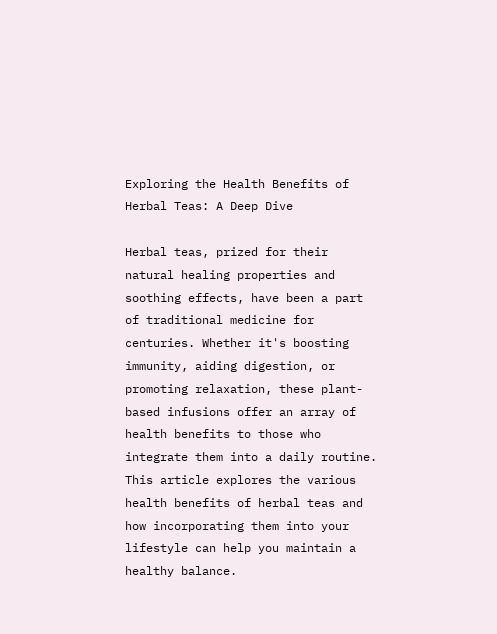Exploring the Health Benefits of Herbal Teas: A Deep Dive

Herbal teas, prized for their natural healing properties and soothing effects, have been a part of traditional medicine for centuries. Whether it's boosting immunity, aiding digestion, or promoting relaxation, these plant-based infusions offer an array of health benefits to those who integrate them into a daily routine. This article explores the various health benefits of herbal teas and how incorporating them into your lifestyle can help you maintain a healthy balance.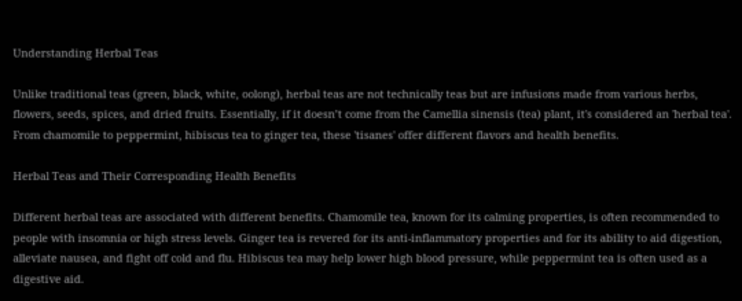Understanding Herbal Teas

Unlike traditional teas (green, black, white, oolong), herbal teas are not technically teas but are infusions made from various herbs, flowers, seeds, spices, and dried fruits. Essentially, if it doesn’t come from the Camellia sinensis (tea) plant, it's considered an 'herbal tea'. From chamomile to peppermint, hibiscus tea to ginger tea, these 'tisanes' offer different flavors and health benefits.

Herbal Teas and Their Corresponding Health Benefits

Different herbal teas are associated with different benefits. Chamomile tea, known for its calming properties, is often recommended to people with insomnia or high stress levels. Ginger tea is revered for its anti-inflammatory properties and for its ability to aid digestion, alleviate nausea, and fight off cold and flu. Hibiscus tea may help lower high blood pressure, while peppermint tea is often used as a digestive aid.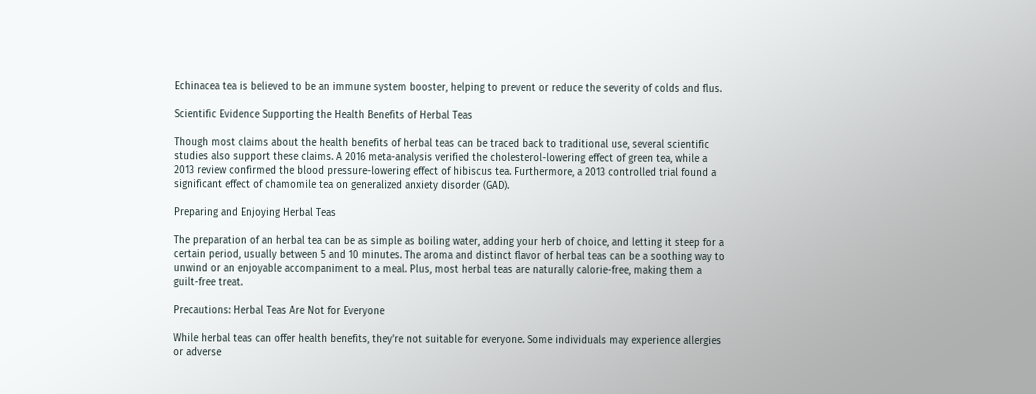Echinacea tea is believed to be an immune system booster, helping to prevent or reduce the severity of colds and flus.

Scientific Evidence Supporting the Health Benefits of Herbal Teas

Though most claims about the health benefits of herbal teas can be traced back to traditional use, several scientific studies also support these claims. A 2016 meta-analysis verified the cholesterol-lowering effect of green tea, while a 2013 review confirmed the blood pressure-lowering effect of hibiscus tea. Furthermore, a 2013 controlled trial found a significant effect of chamomile tea on generalized anxiety disorder (GAD).

Preparing and Enjoying Herbal Teas

The preparation of an herbal tea can be as simple as boiling water, adding your herb of choice, and letting it steep for a certain period, usually between 5 and 10 minutes. The aroma and distinct flavor of herbal teas can be a soothing way to unwind or an enjoyable accompaniment to a meal. Plus, most herbal teas are naturally calorie-free, making them a guilt-free treat.

Precautions: Herbal Teas Are Not for Everyone

While herbal teas can offer health benefits, they're not suitable for everyone. Some individuals may experience allergies or adverse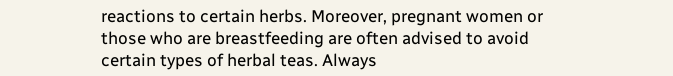reactions to certain herbs. Moreover, pregnant women or those who are breastfeeding are often advised to avoid certain types of herbal teas. Always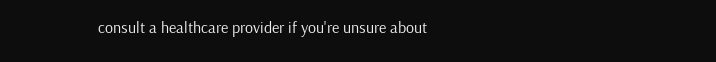consult a healthcare provider if you're unsure about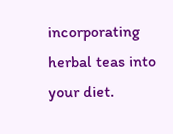incorporating herbal teas into your diet.